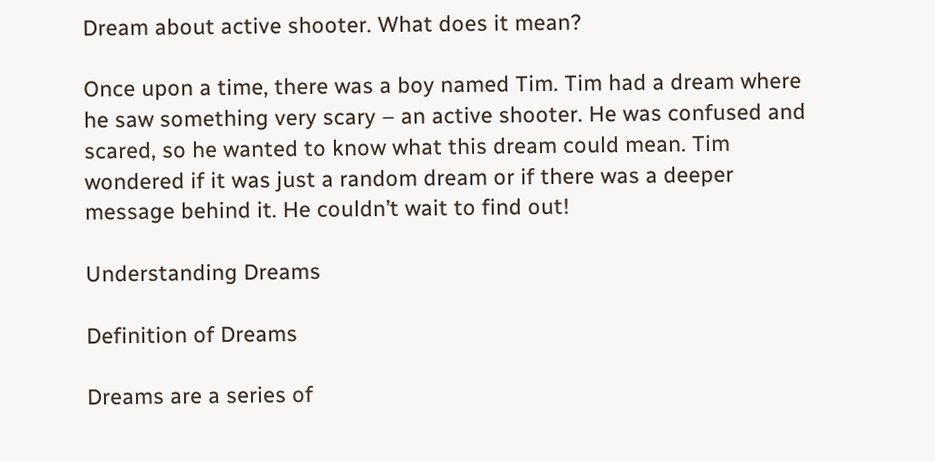Dream about active shooter. What does it mean?

Once upon a time, there was a boy named Tim. Tim had a dream where he saw something very scary – an active shooter. He was confused and scared, so he wanted to know what this dream could mean. Tim wondered if it was just a random dream or if there was a deeper message behind it. He couldn’t wait to find out!

Understanding Dreams

Definition of Dreams

Dreams are a series of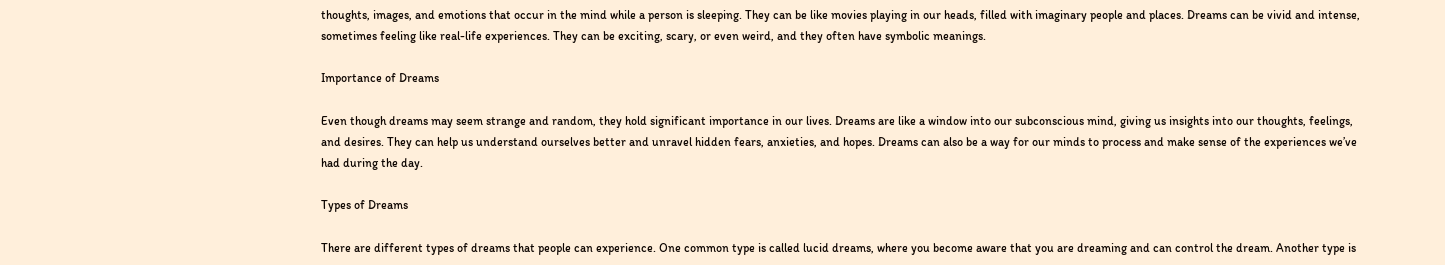thoughts, images, and emotions that occur in the mind while a person is sleeping. They can be like movies playing in our heads, filled with imaginary people and places. Dreams can be vivid and intense, sometimes feeling like real-life experiences. They can be exciting, scary, or even weird, and they often have symbolic meanings.

Importance of Dreams

Even though dreams may seem strange and random, they hold significant importance in our lives. Dreams are like a window into our subconscious mind, giving us insights into our thoughts, feelings, and desires. They can help us understand ourselves better and unravel hidden fears, anxieties, and hopes. Dreams can also be a way for our minds to process and make sense of the experiences we’ve had during the day.

Types of Dreams

There are different types of dreams that people can experience. One common type is called lucid dreams, where you become aware that you are dreaming and can control the dream. Another type is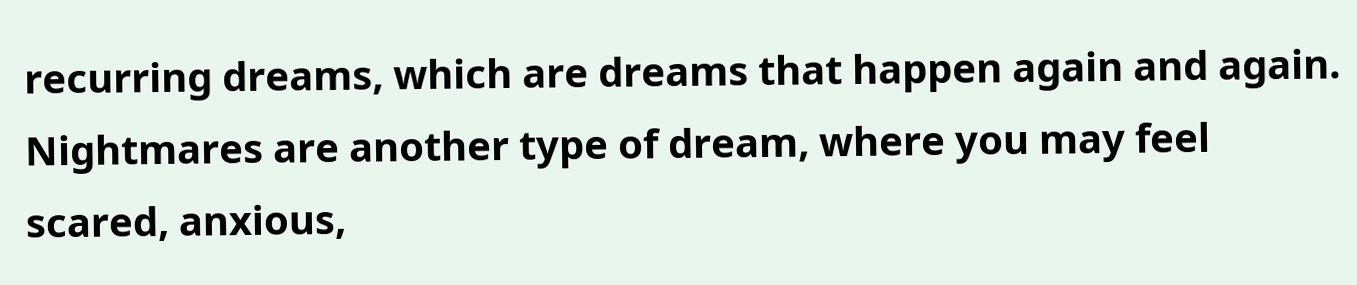recurring dreams, which are dreams that happen again and again. Nightmares are another type of dream, where you may feel scared, anxious,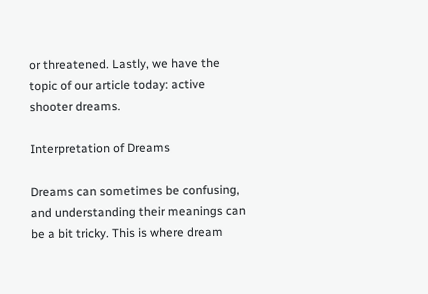or threatened. Lastly, we have the topic of our article today: active shooter dreams.

Interpretation of Dreams

Dreams can sometimes be confusing, and understanding their meanings can be a bit tricky. This is where dream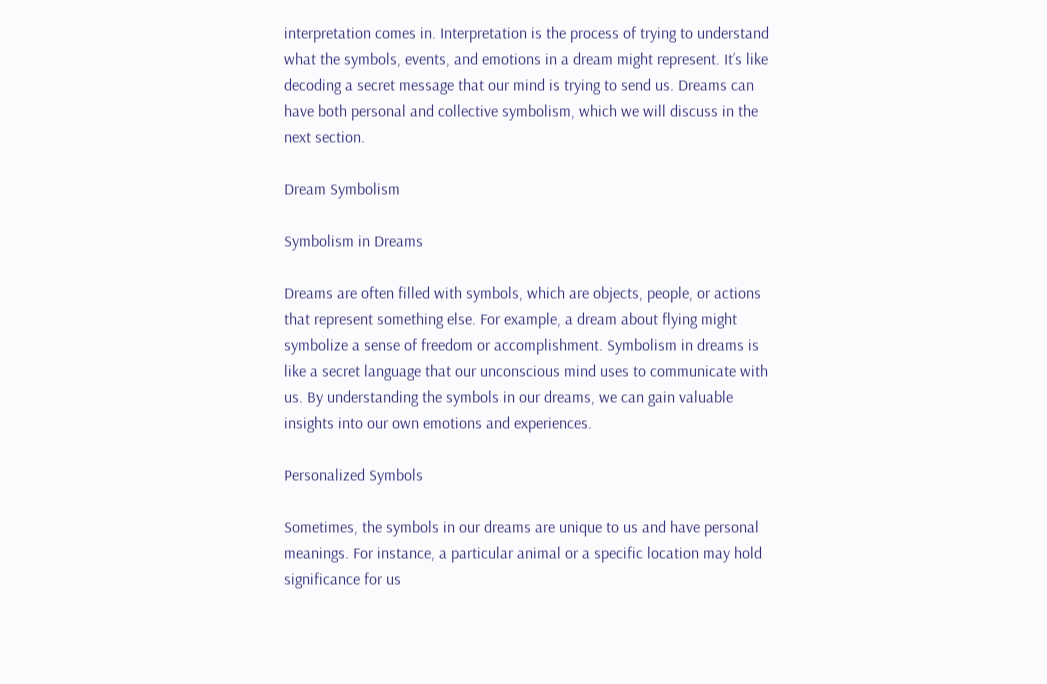interpretation comes in. Interpretation is the process of trying to understand what the symbols, events, and emotions in a dream might represent. It’s like decoding a secret message that our mind is trying to send us. Dreams can have both personal and collective symbolism, which we will discuss in the next section.

Dream Symbolism

Symbolism in Dreams

Dreams are often filled with symbols, which are objects, people, or actions that represent something else. For example, a dream about flying might symbolize a sense of freedom or accomplishment. Symbolism in dreams is like a secret language that our unconscious mind uses to communicate with us. By understanding the symbols in our dreams, we can gain valuable insights into our own emotions and experiences.

Personalized Symbols

Sometimes, the symbols in our dreams are unique to us and have personal meanings. For instance, a particular animal or a specific location may hold significance for us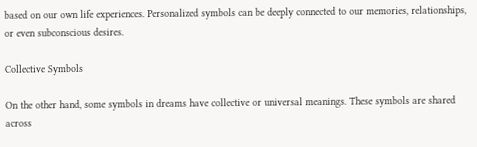based on our own life experiences. Personalized symbols can be deeply connected to our memories, relationships, or even subconscious desires.

Collective Symbols

On the other hand, some symbols in dreams have collective or universal meanings. These symbols are shared across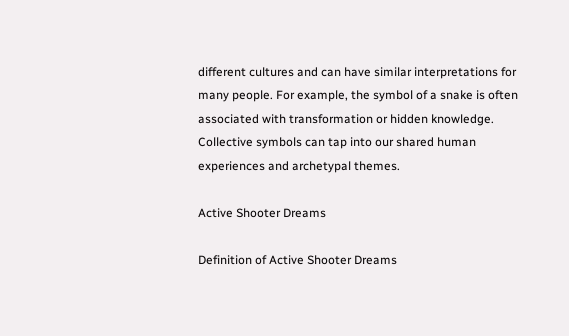different cultures and can have similar interpretations for many people. For example, the symbol of a snake is often associated with transformation or hidden knowledge. Collective symbols can tap into our shared human experiences and archetypal themes.

Active Shooter Dreams

Definition of Active Shooter Dreams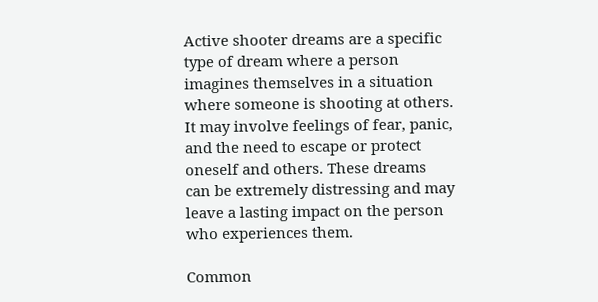Active shooter dreams are a specific type of dream where a person imagines themselves in a situation where someone is shooting at others. It may involve feelings of fear, panic, and the need to escape or protect oneself and others. These dreams can be extremely distressing and may leave a lasting impact on the person who experiences them.

Common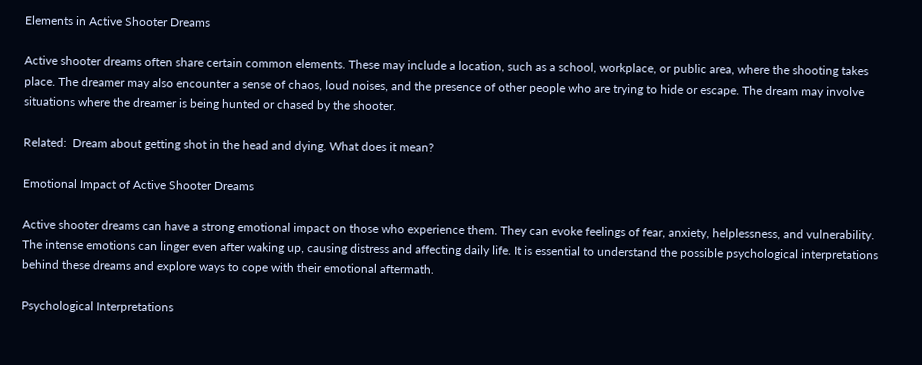Elements in Active Shooter Dreams

Active shooter dreams often share certain common elements. These may include a location, such as a school, workplace, or public area, where the shooting takes place. The dreamer may also encounter a sense of chaos, loud noises, and the presence of other people who are trying to hide or escape. The dream may involve situations where the dreamer is being hunted or chased by the shooter.

Related:  Dream about getting shot in the head and dying. What does it mean?

Emotional Impact of Active Shooter Dreams

Active shooter dreams can have a strong emotional impact on those who experience them. They can evoke feelings of fear, anxiety, helplessness, and vulnerability. The intense emotions can linger even after waking up, causing distress and affecting daily life. It is essential to understand the possible psychological interpretations behind these dreams and explore ways to cope with their emotional aftermath.

Psychological Interpretations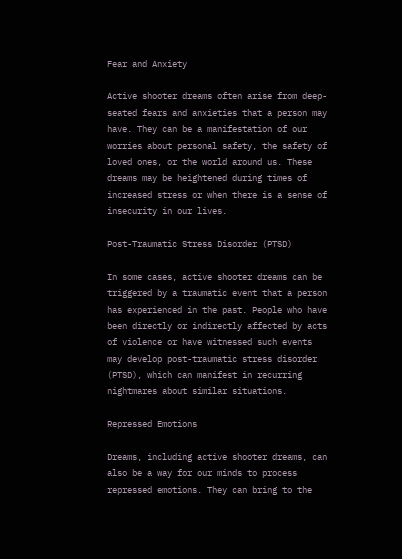Fear and Anxiety

Active shooter dreams often arise from deep-seated fears and anxieties that a person may have. They can be a manifestation of our worries about personal safety, the safety of loved ones, or the world around us. These dreams may be heightened during times of increased stress or when there is a sense of insecurity in our lives.

Post-Traumatic Stress Disorder (PTSD)

In some cases, active shooter dreams can be triggered by a traumatic event that a person has experienced in the past. People who have been directly or indirectly affected by acts of violence or have witnessed such events may develop post-traumatic stress disorder (PTSD), which can manifest in recurring nightmares about similar situations.

Repressed Emotions

Dreams, including active shooter dreams, can also be a way for our minds to process repressed emotions. They can bring to the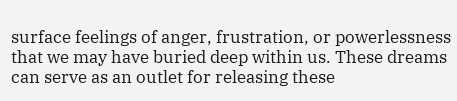surface feelings of anger, frustration, or powerlessness that we may have buried deep within us. These dreams can serve as an outlet for releasing these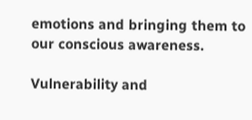emotions and bringing them to our conscious awareness.

Vulnerability and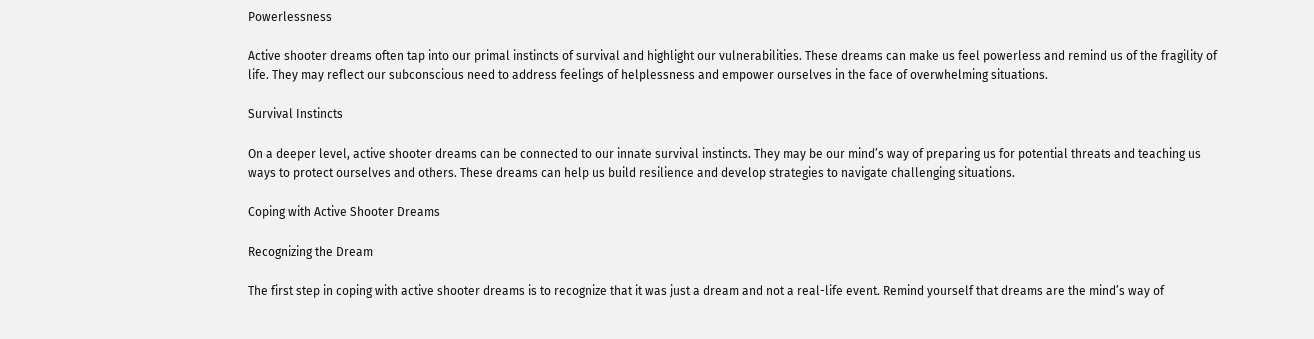Powerlessness

Active shooter dreams often tap into our primal instincts of survival and highlight our vulnerabilities. These dreams can make us feel powerless and remind us of the fragility of life. They may reflect our subconscious need to address feelings of helplessness and empower ourselves in the face of overwhelming situations.

Survival Instincts

On a deeper level, active shooter dreams can be connected to our innate survival instincts. They may be our mind’s way of preparing us for potential threats and teaching us ways to protect ourselves and others. These dreams can help us build resilience and develop strategies to navigate challenging situations.

Coping with Active Shooter Dreams

Recognizing the Dream

The first step in coping with active shooter dreams is to recognize that it was just a dream and not a real-life event. Remind yourself that dreams are the mind’s way of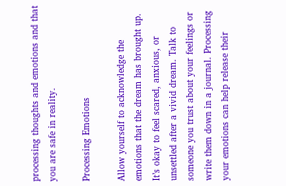processing thoughts and emotions and that you are safe in reality.

Processing Emotions

Allow yourself to acknowledge the emotions that the dream has brought up. It’s okay to feel scared, anxious, or unsettled after a vivid dream. Talk to someone you trust about your feelings or write them down in a journal. Processing your emotions can help release their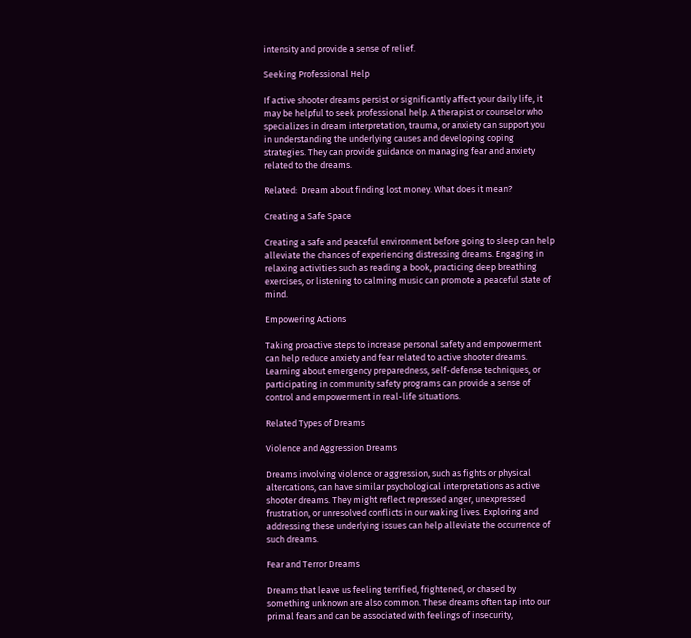intensity and provide a sense of relief.

Seeking Professional Help

If active shooter dreams persist or significantly affect your daily life, it may be helpful to seek professional help. A therapist or counselor who specializes in dream interpretation, trauma, or anxiety can support you in understanding the underlying causes and developing coping strategies. They can provide guidance on managing fear and anxiety related to the dreams.

Related:  Dream about finding lost money. What does it mean?

Creating a Safe Space

Creating a safe and peaceful environment before going to sleep can help alleviate the chances of experiencing distressing dreams. Engaging in relaxing activities such as reading a book, practicing deep breathing exercises, or listening to calming music can promote a peaceful state of mind.

Empowering Actions

Taking proactive steps to increase personal safety and empowerment can help reduce anxiety and fear related to active shooter dreams. Learning about emergency preparedness, self-defense techniques, or participating in community safety programs can provide a sense of control and empowerment in real-life situations.

Related Types of Dreams

Violence and Aggression Dreams

Dreams involving violence or aggression, such as fights or physical altercations, can have similar psychological interpretations as active shooter dreams. They might reflect repressed anger, unexpressed frustration, or unresolved conflicts in our waking lives. Exploring and addressing these underlying issues can help alleviate the occurrence of such dreams.

Fear and Terror Dreams

Dreams that leave us feeling terrified, frightened, or chased by something unknown are also common. These dreams often tap into our primal fears and can be associated with feelings of insecurity,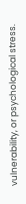vulnerability, or psychological stress.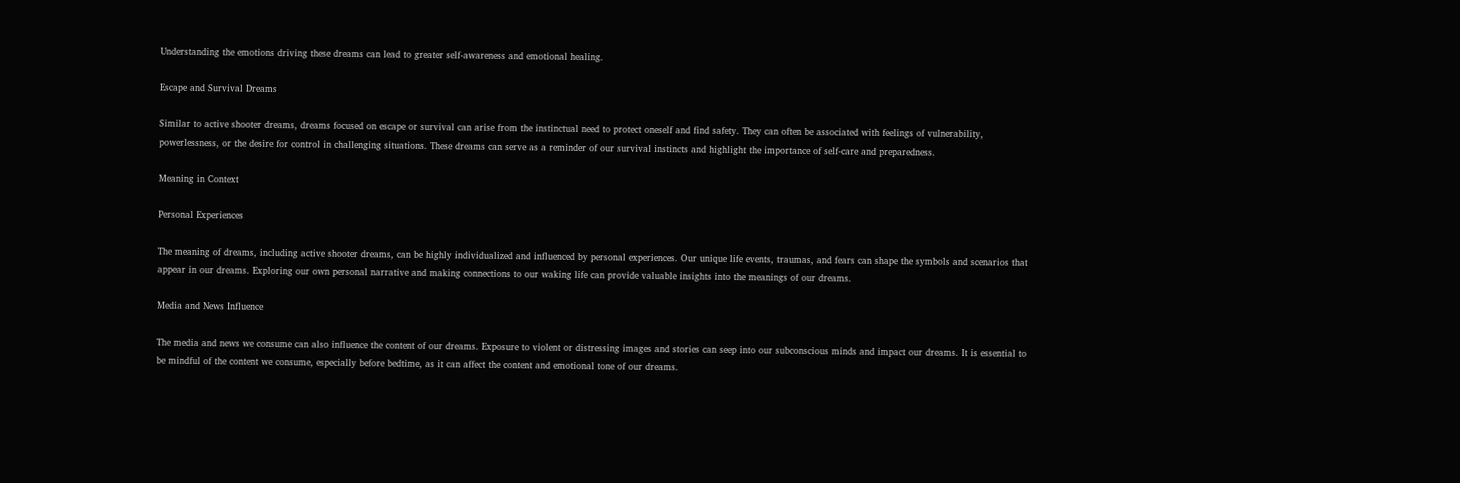Understanding the emotions driving these dreams can lead to greater self-awareness and emotional healing.

Escape and Survival Dreams

Similar to active shooter dreams, dreams focused on escape or survival can arise from the instinctual need to protect oneself and find safety. They can often be associated with feelings of vulnerability, powerlessness, or the desire for control in challenging situations. These dreams can serve as a reminder of our survival instincts and highlight the importance of self-care and preparedness.

Meaning in Context

Personal Experiences

The meaning of dreams, including active shooter dreams, can be highly individualized and influenced by personal experiences. Our unique life events, traumas, and fears can shape the symbols and scenarios that appear in our dreams. Exploring our own personal narrative and making connections to our waking life can provide valuable insights into the meanings of our dreams.

Media and News Influence

The media and news we consume can also influence the content of our dreams. Exposure to violent or distressing images and stories can seep into our subconscious minds and impact our dreams. It is essential to be mindful of the content we consume, especially before bedtime, as it can affect the content and emotional tone of our dreams.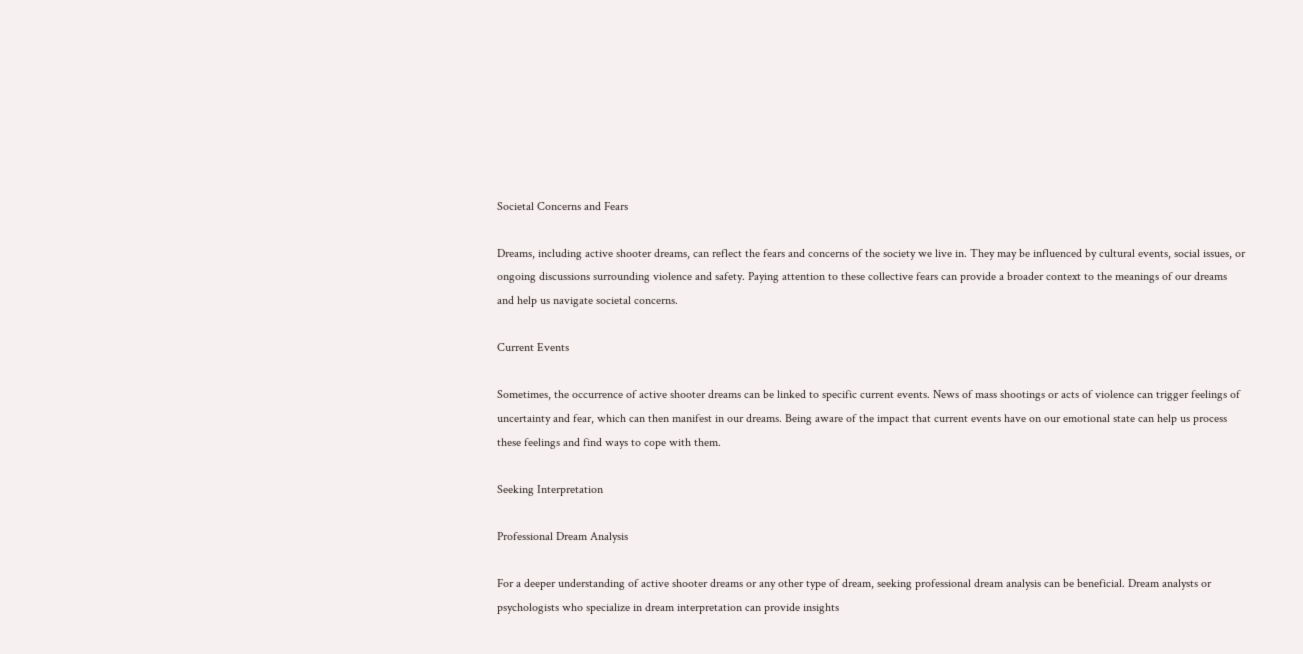Societal Concerns and Fears

Dreams, including active shooter dreams, can reflect the fears and concerns of the society we live in. They may be influenced by cultural events, social issues, or ongoing discussions surrounding violence and safety. Paying attention to these collective fears can provide a broader context to the meanings of our dreams and help us navigate societal concerns.

Current Events

Sometimes, the occurrence of active shooter dreams can be linked to specific current events. News of mass shootings or acts of violence can trigger feelings of uncertainty and fear, which can then manifest in our dreams. Being aware of the impact that current events have on our emotional state can help us process these feelings and find ways to cope with them.

Seeking Interpretation

Professional Dream Analysis

For a deeper understanding of active shooter dreams or any other type of dream, seeking professional dream analysis can be beneficial. Dream analysts or psychologists who specialize in dream interpretation can provide insights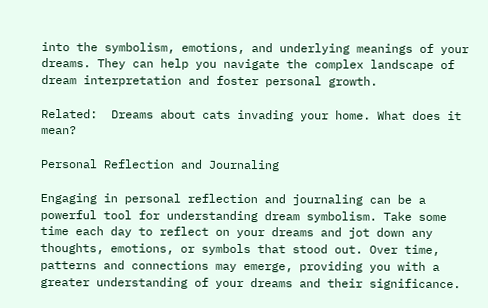into the symbolism, emotions, and underlying meanings of your dreams. They can help you navigate the complex landscape of dream interpretation and foster personal growth.

Related:  Dreams about cats invading your home. What does it mean?

Personal Reflection and Journaling

Engaging in personal reflection and journaling can be a powerful tool for understanding dream symbolism. Take some time each day to reflect on your dreams and jot down any thoughts, emotions, or symbols that stood out. Over time, patterns and connections may emerge, providing you with a greater understanding of your dreams and their significance.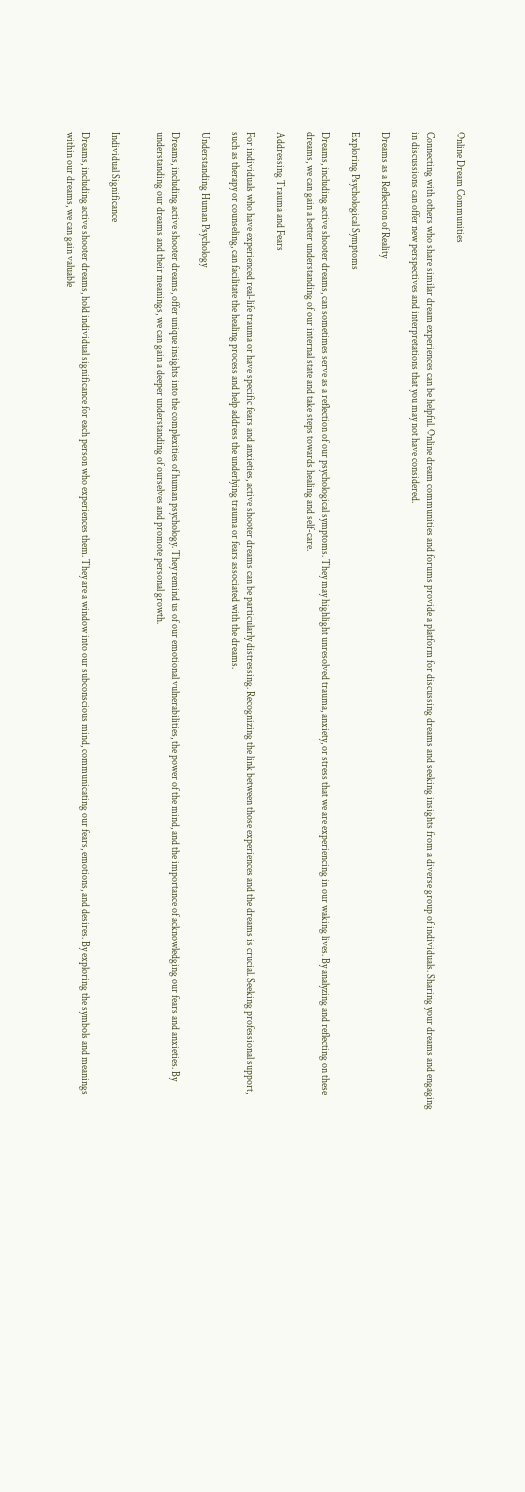Online Dream Communities

Connecting with others who share similar dream experiences can be helpful. Online dream communities and forums provide a platform for discussing dreams and seeking insights from a diverse group of individuals. Sharing your dreams and engaging in discussions can offer new perspectives and interpretations that you may not have considered.

Dreams as a Reflection of Reality

Exploring Psychological Symptoms

Dreams, including active shooter dreams, can sometimes serve as a reflection of our psychological symptoms. They may highlight unresolved trauma, anxiety, or stress that we are experiencing in our waking lives. By analyzing and reflecting on these dreams, we can gain a better understanding of our internal state and take steps towards healing and self-care.

Addressing Trauma and Fears

For individuals who have experienced real-life trauma or have specific fears and anxieties, active shooter dreams can be particularly distressing. Recognizing the link between those experiences and the dreams is crucial. Seeking professional support, such as therapy or counseling, can facilitate the healing process and help address the underlying trauma or fears associated with the dreams.

Understanding Human Psychology

Dreams, including active shooter dreams, offer unique insights into the complexities of human psychology. They remind us of our emotional vulnerabilities, the power of the mind, and the importance of acknowledging our fears and anxieties. By understanding our dreams and their meanings, we can gain a deeper understanding of ourselves and promote personal growth.


Individual Significance

Dreams, including active shooter dreams, hold individual significance for each person who experiences them. They are a window into our subconscious mind, communicating our fears, emotions, and desires. By exploring the symbols and meanings within our dreams, we can gain valuable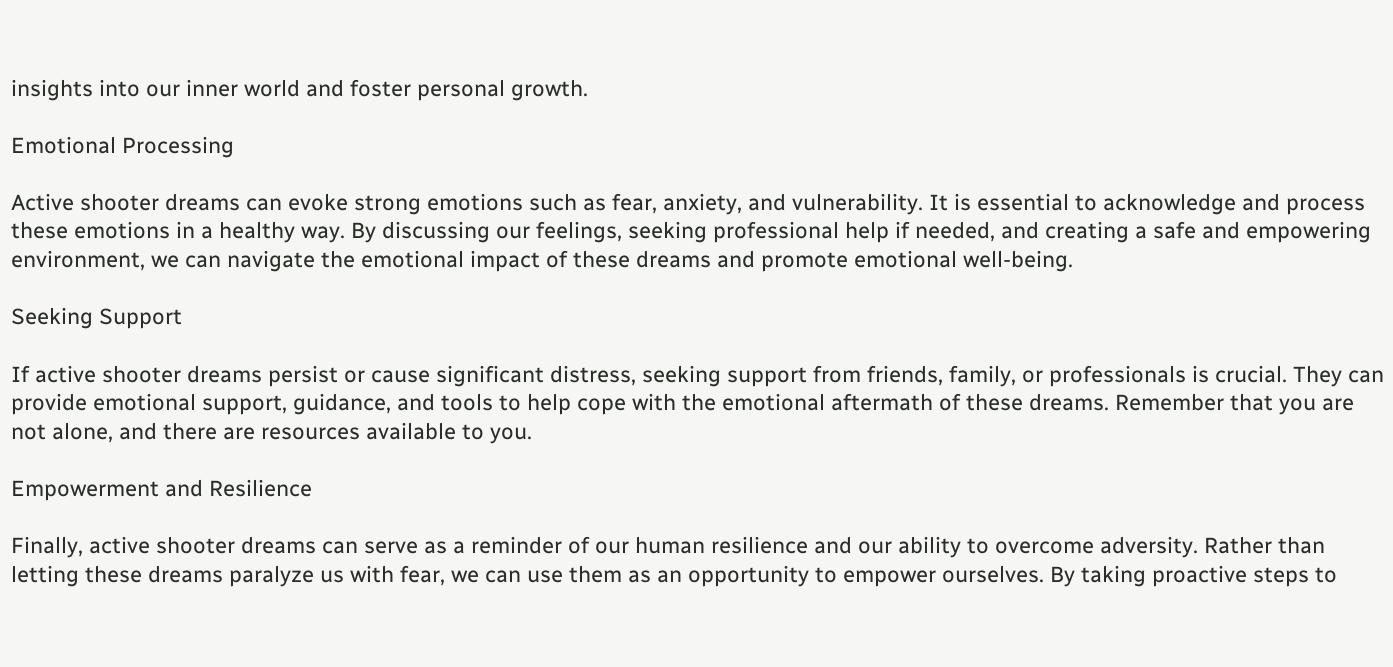insights into our inner world and foster personal growth.

Emotional Processing

Active shooter dreams can evoke strong emotions such as fear, anxiety, and vulnerability. It is essential to acknowledge and process these emotions in a healthy way. By discussing our feelings, seeking professional help if needed, and creating a safe and empowering environment, we can navigate the emotional impact of these dreams and promote emotional well-being.

Seeking Support

If active shooter dreams persist or cause significant distress, seeking support from friends, family, or professionals is crucial. They can provide emotional support, guidance, and tools to help cope with the emotional aftermath of these dreams. Remember that you are not alone, and there are resources available to you.

Empowerment and Resilience

Finally, active shooter dreams can serve as a reminder of our human resilience and our ability to overcome adversity. Rather than letting these dreams paralyze us with fear, we can use them as an opportunity to empower ourselves. By taking proactive steps to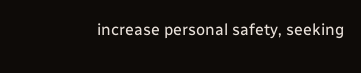increase personal safety, seeking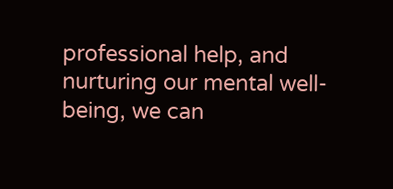professional help, and nurturing our mental well-being, we can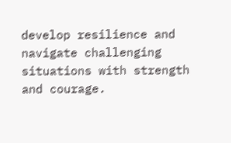develop resilience and navigate challenging situations with strength and courage.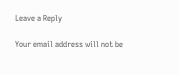Leave a Reply

Your email address will not be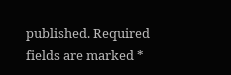published. Required fields are marked *